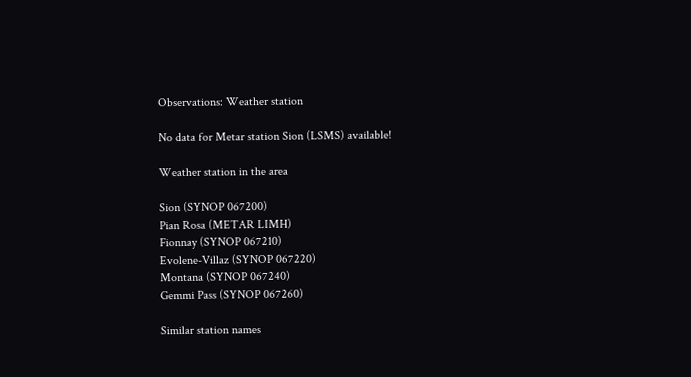Observations: Weather station

No data for Metar station Sion (LSMS) available!

Weather station in the area

Sion (SYNOP 067200)
Pian Rosa (METAR LIMH)
Fionnay (SYNOP 067210)
Evolene-Villaz (SYNOP 067220)
Montana (SYNOP 067240)
Gemmi Pass (SYNOP 067260)

Similar station names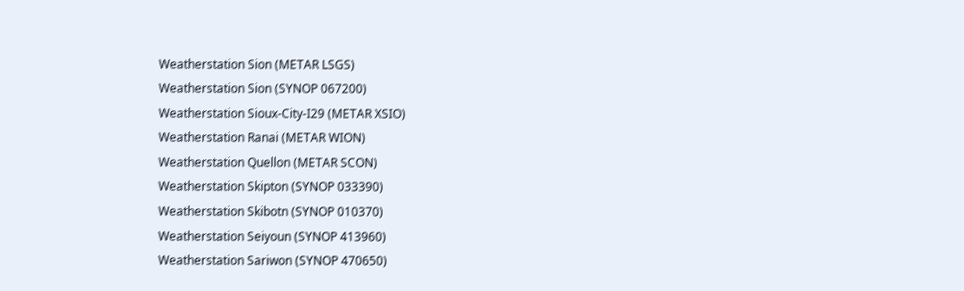Weatherstation Sion (METAR LSGS)
Weatherstation Sion (SYNOP 067200)
Weatherstation Sioux-City-I29 (METAR XSIO)
Weatherstation Ranai (METAR WION)
Weatherstation Quellon (METAR SCON)
Weatherstation Skipton (SYNOP 033390)
Weatherstation Skibotn (SYNOP 010370)
Weatherstation Seiyoun (SYNOP 413960)
Weatherstation Sariwon (SYNOP 470650)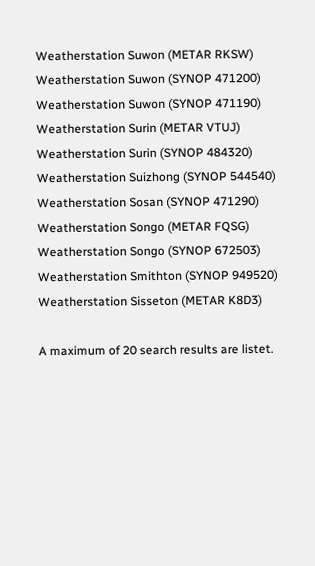Weatherstation Suwon (METAR RKSW)
Weatherstation Suwon (SYNOP 471200)
Weatherstation Suwon (SYNOP 471190)
Weatherstation Surin (METAR VTUJ)
Weatherstation Surin (SYNOP 484320)
Weatherstation Suizhong (SYNOP 544540)
Weatherstation Sosan (SYNOP 471290)
Weatherstation Songo (METAR FQSG)
Weatherstation Songo (SYNOP 672503)
Weatherstation Smithton (SYNOP 949520)
Weatherstation Sisseton (METAR K8D3)

A maximum of 20 search results are listet.